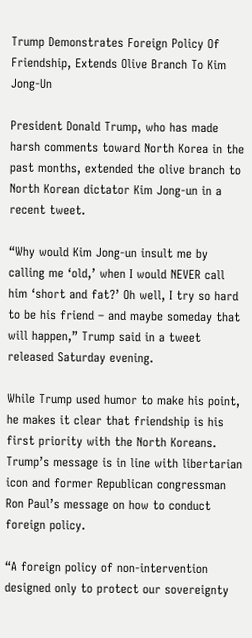Trump Demonstrates Foreign Policy Of Friendship, Extends Olive Branch To Kim Jong-Un

President Donald Trump, who has made harsh comments toward North Korea in the past months, extended the olive branch to North Korean dictator Kim Jong-un in a recent tweet.

“Why would Kim Jong-un insult me by calling me ‘old,’ when I would NEVER call him ‘short and fat?’ Oh well, I try so hard to be his friend – and maybe someday that will happen,” Trump said in a tweet released Saturday evening.

While Trump used humor to make his point, he makes it clear that friendship is his first priority with the North Koreans. Trump’s message is in line with libertarian icon and former Republican congressman Ron Paul’s message on how to conduct foreign policy.

“A foreign policy of non-intervention designed only to protect our sovereignty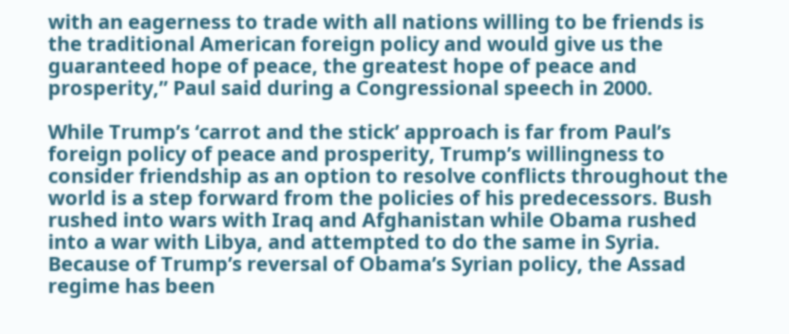with an eagerness to trade with all nations willing to be friends is the traditional American foreign policy and would give us the guaranteed hope of peace, the greatest hope of peace and prosperity,” Paul said during a Congressional speech in 2000.

While Trump’s ‘carrot and the stick’ approach is far from Paul’s foreign policy of peace and prosperity, Trump’s willingness to consider friendship as an option to resolve conflicts throughout the world is a step forward from the policies of his predecessors. Bush rushed into wars with Iraq and Afghanistan while Obama rushed into a war with Libya, and attempted to do the same in Syria. Because of Trump’s reversal of Obama’s Syrian policy, the Assad regime has been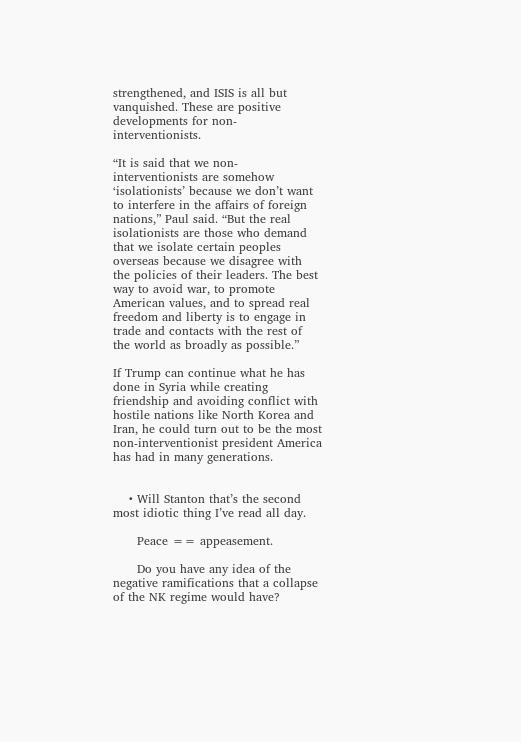strengthened, and ISIS is all but vanquished. These are positive developments for non-interventionists.

“It is said that we non-interventionists are somehow ‘isolationists’ because we don’t want to interfere in the affairs of foreign nations,” Paul said. “But the real isolationists are those who demand that we isolate certain peoples overseas because we disagree with the policies of their leaders. The best way to avoid war, to promote American values, and to spread real freedom and liberty is to engage in trade and contacts with the rest of the world as broadly as possible.”

If Trump can continue what he has done in Syria while creating friendship and avoiding conflict with hostile nations like North Korea and Iran, he could turn out to be the most non-interventionist president America has had in many generations.


    • Will Stanton that’s the second most idiotic thing I’ve read all day.

      Peace == appeasement.

      Do you have any idea of the negative ramifications that a collapse of the NK regime would have?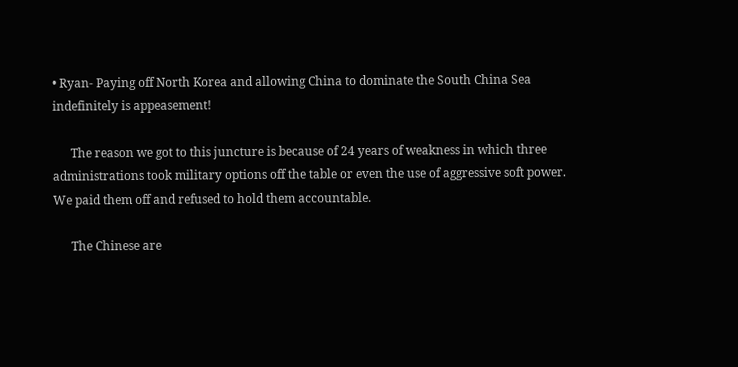• Ryan- Paying off North Korea and allowing China to dominate the South China Sea indefinitely is appeasement!

      The reason we got to this juncture is because of 24 years of weakness in which three administrations took military options off the table or even the use of aggressive soft power. We paid them off and refused to hold them accountable.

      The Chinese are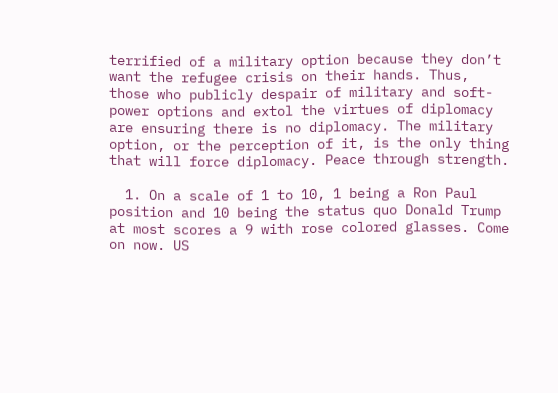terrified of a military option because they don’t want the refugee crisis on their hands. Thus, those who publicly despair of military and soft-power options and extol the virtues of diplomacy are ensuring there is no diplomacy. The military option, or the perception of it, is the only thing that will force diplomacy. Peace through strength.

  1. On a scale of 1 to 10, 1 being a Ron Paul position and 10 being the status quo Donald Trump at most scores a 9 with rose colored glasses. Come on now. US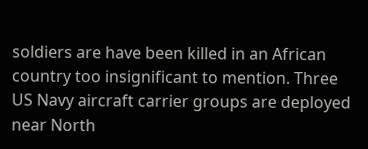soldiers are have been killed in an African country too insignificant to mention. Three US Navy aircraft carrier groups are deployed near North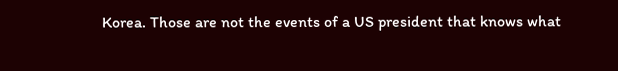Korea. Those are not the events of a US president that knows what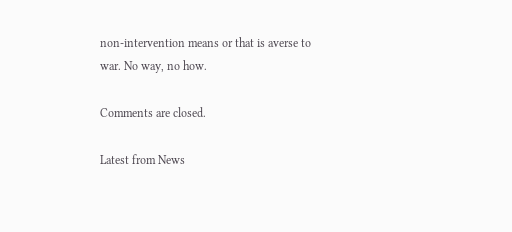non-intervention means or that is averse to war. No way, no how.

Comments are closed.

Latest from News